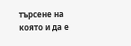търсене на която и да е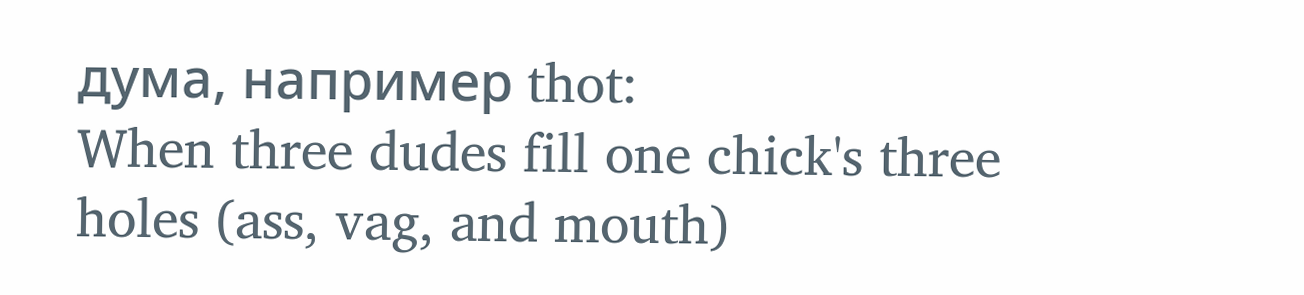дума, например thot:
When three dudes fill one chick's three holes (ass, vag, and mouth)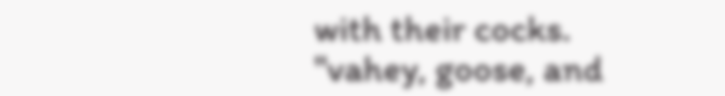with their cocks.
"vahey, goose, and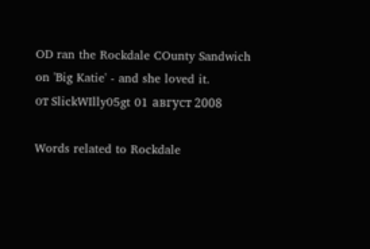OD ran the Rockdale COunty Sandwich on 'Big Katie' - and she loved it.
от SlickWIlly05gt 01 август 2008

Words related to Rockdale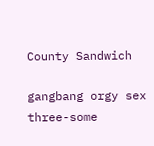County Sandwich

gangbang orgy sex three-some